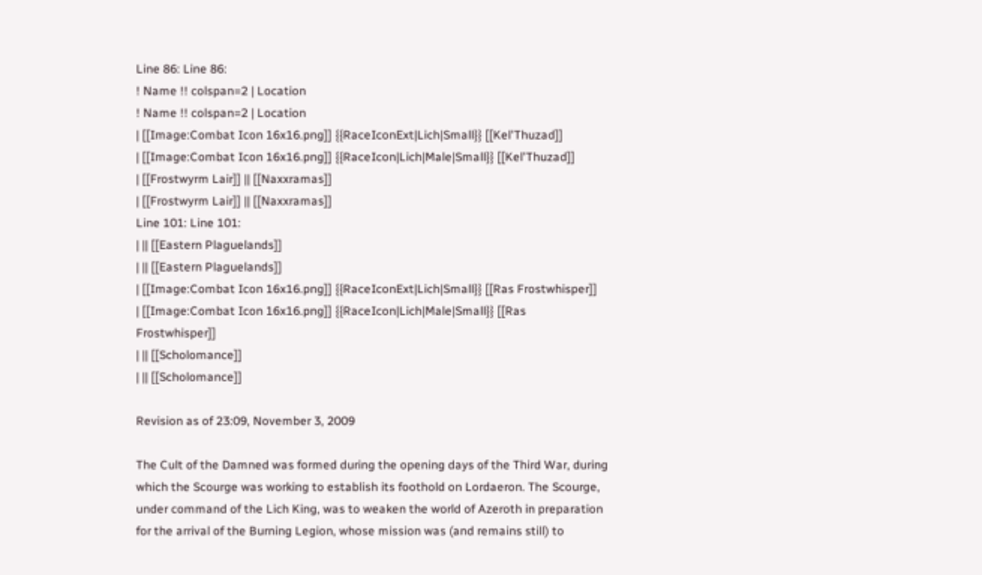Line 86: Line 86:
! Name !! colspan=2 | Location
! Name !! colspan=2 | Location
| [[Image:Combat Icon 16x16.png]] {{RaceIconExt|Lich|Small}} [[Kel'Thuzad]]
| [[Image:Combat Icon 16x16.png]] {{RaceIcon|Lich|Male|Small}} [[Kel'Thuzad]]
| [[Frostwyrm Lair]] || [[Naxxramas]]
| [[Frostwyrm Lair]] || [[Naxxramas]]
Line 101: Line 101:
| || [[Eastern Plaguelands]]
| || [[Eastern Plaguelands]]
| [[Image:Combat Icon 16x16.png]] {{RaceIconExt|Lich|Small}} [[Ras Frostwhisper]]
| [[Image:Combat Icon 16x16.png]] {{RaceIcon|Lich|Male|Small}} [[Ras Frostwhisper]]
| || [[Scholomance]]
| || [[Scholomance]]

Revision as of 23:09, November 3, 2009

The Cult of the Damned was formed during the opening days of the Third War, during which the Scourge was working to establish its foothold on Lordaeron. The Scourge, under command of the Lich King, was to weaken the world of Azeroth in preparation for the arrival of the Burning Legion, whose mission was (and remains still) to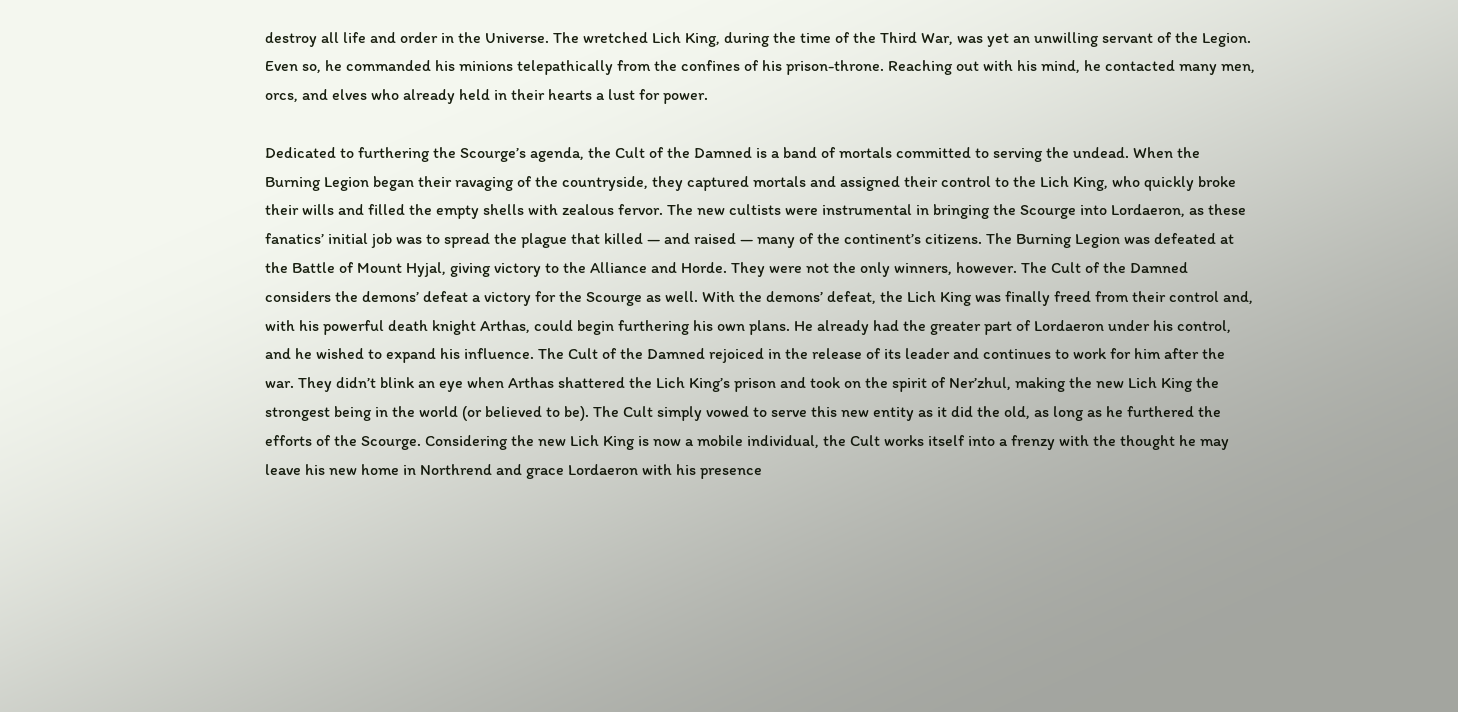destroy all life and order in the Universe. The wretched Lich King, during the time of the Third War, was yet an unwilling servant of the Legion. Even so, he commanded his minions telepathically from the confines of his prison-throne. Reaching out with his mind, he contacted many men, orcs, and elves who already held in their hearts a lust for power.

Dedicated to furthering the Scourge’s agenda, the Cult of the Damned is a band of mortals committed to serving the undead. When the Burning Legion began their ravaging of the countryside, they captured mortals and assigned their control to the Lich King, who quickly broke their wills and filled the empty shells with zealous fervor. The new cultists were instrumental in bringing the Scourge into Lordaeron, as these fanatics’ initial job was to spread the plague that killed — and raised — many of the continent’s citizens. The Burning Legion was defeated at the Battle of Mount Hyjal, giving victory to the Alliance and Horde. They were not the only winners, however. The Cult of the Damned considers the demons’ defeat a victory for the Scourge as well. With the demons’ defeat, the Lich King was finally freed from their control and, with his powerful death knight Arthas, could begin furthering his own plans. He already had the greater part of Lordaeron under his control, and he wished to expand his influence. The Cult of the Damned rejoiced in the release of its leader and continues to work for him after the war. They didn’t blink an eye when Arthas shattered the Lich King’s prison and took on the spirit of Ner’zhul, making the new Lich King the strongest being in the world (or believed to be). The Cult simply vowed to serve this new entity as it did the old, as long as he furthered the efforts of the Scourge. Considering the new Lich King is now a mobile individual, the Cult works itself into a frenzy with the thought he may leave his new home in Northrend and grace Lordaeron with his presence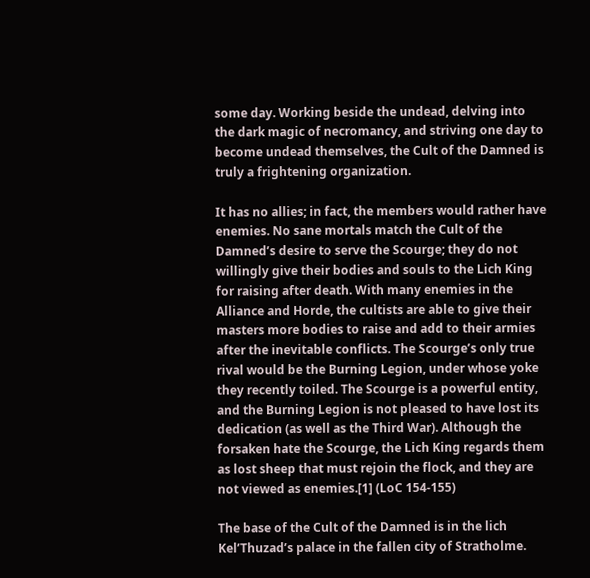some day. Working beside the undead, delving into the dark magic of necromancy, and striving one day to become undead themselves, the Cult of the Damned is truly a frightening organization.

It has no allies; in fact, the members would rather have enemies. No sane mortals match the Cult of the Damned’s desire to serve the Scourge; they do not willingly give their bodies and souls to the Lich King for raising after death. With many enemies in the Alliance and Horde, the cultists are able to give their masters more bodies to raise and add to their armies after the inevitable conflicts. The Scourge’s only true rival would be the Burning Legion, under whose yoke they recently toiled. The Scourge is a powerful entity, and the Burning Legion is not pleased to have lost its dedication (as well as the Third War). Although the forsaken hate the Scourge, the Lich King regards them as lost sheep that must rejoin the flock, and they are not viewed as enemies.[1] (LoC 154-155)

The base of the Cult of the Damned is in the lich Kel’Thuzad’s palace in the fallen city of Stratholme.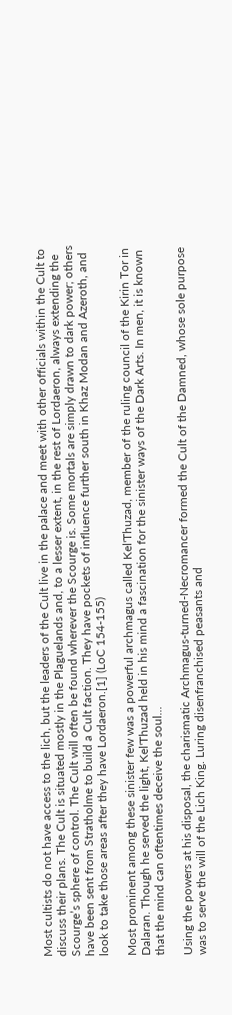Most cultists do not have access to the lich, but the leaders of the Cult live in the palace and meet with other officials within the Cult to discuss their plans. The Cult is situated mostly in the Plaguelands and, to a lesser extent, in the rest of Lordaeron, always extending the Scourge’s sphere of control. The Cult will often be found wherever the Scourge is. Some mortals are simply drawn to dark power; others have been sent from Stratholme to build a Cult faction. They have pockets of influence further south in Khaz Modan and Azeroth, and look to take those areas after they have Lordaeron.[1] (LoC 154-155)

Most prominent among these sinister few was a powerful archmagus called Kel'Thuzad, member of the ruling council of the Kirin Tor in Dalaran. Though he served the light, Kel'Thuzad held in his mind a fascination for the sinister ways of the Dark Arts. In men, it is known that the mind can oftentimes deceive the soul...

Using the powers at his disposal, the charismatic Archmagus-turned-Necromancer formed the Cult of the Damned, whose sole purpose was to serve the will of the Lich King. Luring disenfranchised peasants and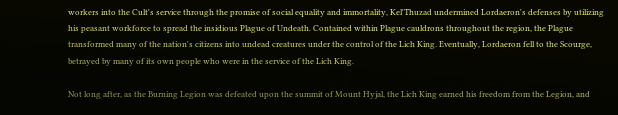workers into the Cult's service through the promise of social equality and immortality, Kel'Thuzad undermined Lordaeron's defenses by utilizing his peasant workforce to spread the insidious Plague of Undeath. Contained within Plague cauldrons throughout the region, the Plague transformed many of the nation's citizens into undead creatures under the control of the Lich King. Eventually, Lordaeron fell to the Scourge, betrayed by many of its own people who were in the service of the Lich King.

Not long after, as the Burning Legion was defeated upon the summit of Mount Hyjal, the Lich King earned his freedom from the Legion, and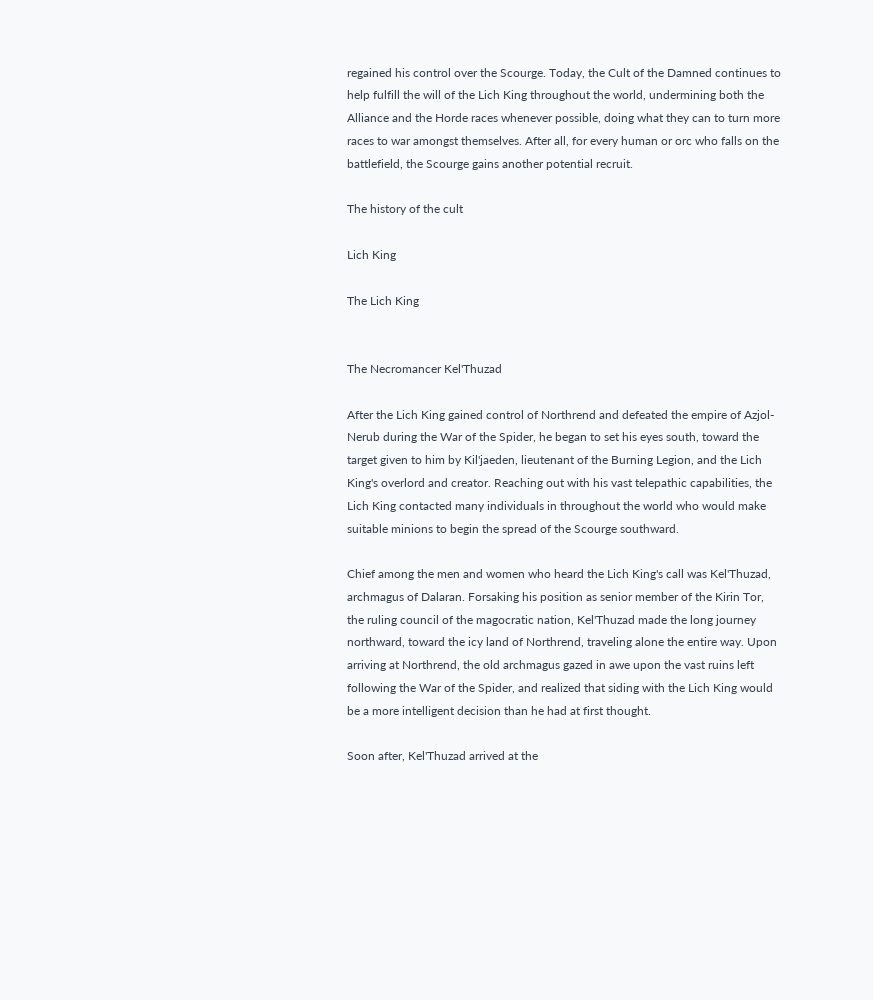regained his control over the Scourge. Today, the Cult of the Damned continues to help fulfill the will of the Lich King throughout the world, undermining both the Alliance and the Horde races whenever possible, doing what they can to turn more races to war amongst themselves. After all, for every human or orc who falls on the battlefield, the Scourge gains another potential recruit.

The history of the cult

Lich King

The Lich King


The Necromancer Kel'Thuzad

After the Lich King gained control of Northrend and defeated the empire of Azjol-Nerub during the War of the Spider, he began to set his eyes south, toward the target given to him by Kil'jaeden, lieutenant of the Burning Legion, and the Lich King's overlord and creator. Reaching out with his vast telepathic capabilities, the Lich King contacted many individuals in throughout the world who would make suitable minions to begin the spread of the Scourge southward.

Chief among the men and women who heard the Lich King's call was Kel'Thuzad, archmagus of Dalaran. Forsaking his position as senior member of the Kirin Tor, the ruling council of the magocratic nation, Kel'Thuzad made the long journey northward, toward the icy land of Northrend, traveling alone the entire way. Upon arriving at Northrend, the old archmagus gazed in awe upon the vast ruins left following the War of the Spider, and realized that siding with the Lich King would be a more intelligent decision than he had at first thought.

Soon after, Kel'Thuzad arrived at the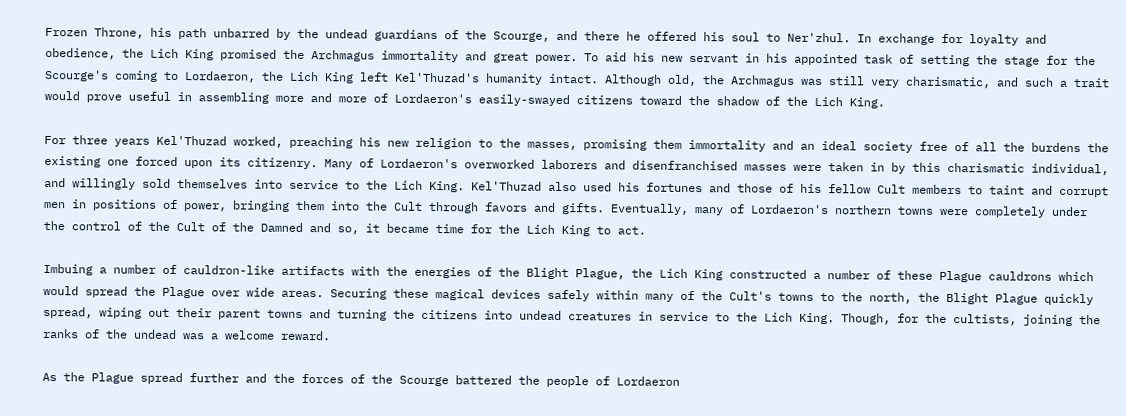Frozen Throne, his path unbarred by the undead guardians of the Scourge, and there he offered his soul to Ner'zhul. In exchange for loyalty and obedience, the Lich King promised the Archmagus immortality and great power. To aid his new servant in his appointed task of setting the stage for the Scourge's coming to Lordaeron, the Lich King left Kel'Thuzad's humanity intact. Although old, the Archmagus was still very charismatic, and such a trait would prove useful in assembling more and more of Lordaeron's easily-swayed citizens toward the shadow of the Lich King.

For three years Kel'Thuzad worked, preaching his new religion to the masses, promising them immortality and an ideal society free of all the burdens the existing one forced upon its citizenry. Many of Lordaeron's overworked laborers and disenfranchised masses were taken in by this charismatic individual, and willingly sold themselves into service to the Lich King. Kel'Thuzad also used his fortunes and those of his fellow Cult members to taint and corrupt men in positions of power, bringing them into the Cult through favors and gifts. Eventually, many of Lordaeron's northern towns were completely under the control of the Cult of the Damned and so, it became time for the Lich King to act.

Imbuing a number of cauldron-like artifacts with the energies of the Blight Plague, the Lich King constructed a number of these Plague cauldrons which would spread the Plague over wide areas. Securing these magical devices safely within many of the Cult's towns to the north, the Blight Plague quickly spread, wiping out their parent towns and turning the citizens into undead creatures in service to the Lich King. Though, for the cultists, joining the ranks of the undead was a welcome reward.

As the Plague spread further and the forces of the Scourge battered the people of Lordaeron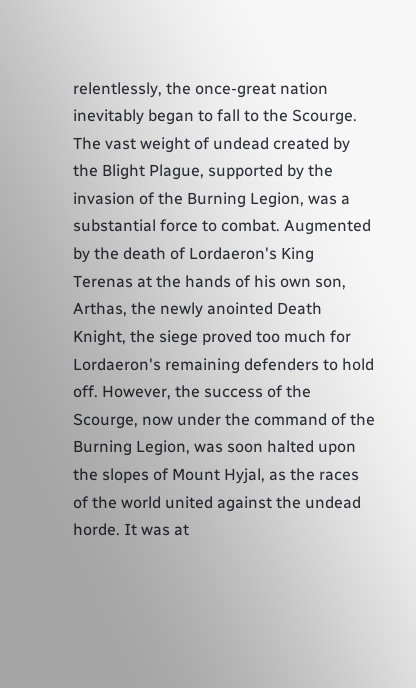relentlessly, the once-great nation inevitably began to fall to the Scourge. The vast weight of undead created by the Blight Plague, supported by the invasion of the Burning Legion, was a substantial force to combat. Augmented by the death of Lordaeron's King Terenas at the hands of his own son, Arthas, the newly anointed Death Knight, the siege proved too much for Lordaeron's remaining defenders to hold off. However, the success of the Scourge, now under the command of the Burning Legion, was soon halted upon the slopes of Mount Hyjal, as the races of the world united against the undead horde. It was at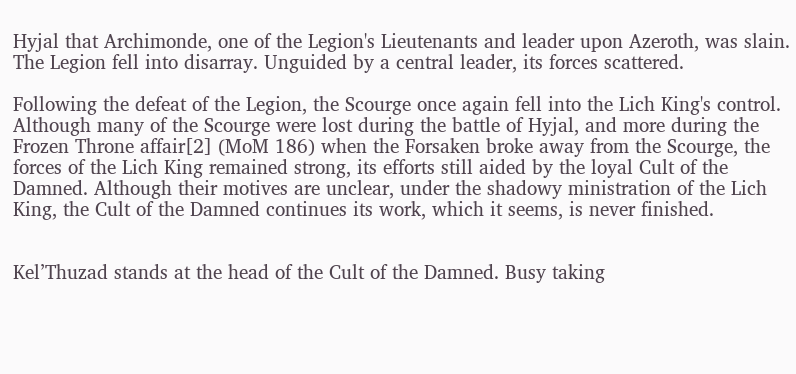Hyjal that Archimonde, one of the Legion's Lieutenants and leader upon Azeroth, was slain. The Legion fell into disarray. Unguided by a central leader, its forces scattered.

Following the defeat of the Legion, the Scourge once again fell into the Lich King's control. Although many of the Scourge were lost during the battle of Hyjal, and more during the Frozen Throne affair[2] (MoM 186) when the Forsaken broke away from the Scourge, the forces of the Lich King remained strong, its efforts still aided by the loyal Cult of the Damned. Although their motives are unclear, under the shadowy ministration of the Lich King, the Cult of the Damned continues its work, which it seems, is never finished.


Kel’Thuzad stands at the head of the Cult of the Damned. Busy taking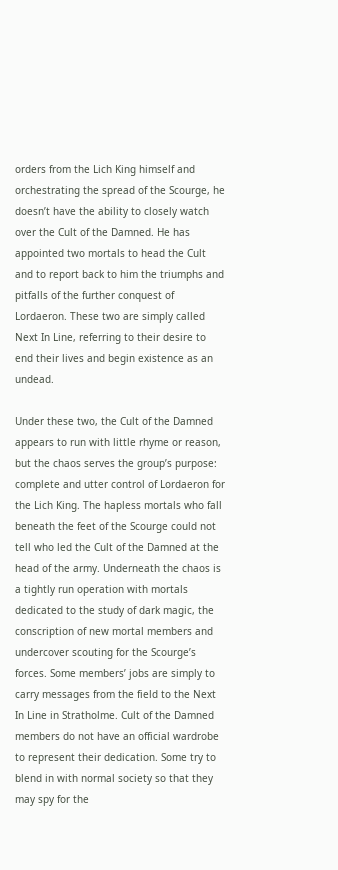orders from the Lich King himself and orchestrating the spread of the Scourge, he doesn’t have the ability to closely watch over the Cult of the Damned. He has appointed two mortals to head the Cult and to report back to him the triumphs and pitfalls of the further conquest of Lordaeron. These two are simply called Next In Line, referring to their desire to end their lives and begin existence as an undead.

Under these two, the Cult of the Damned appears to run with little rhyme or reason, but the chaos serves the group’s purpose: complete and utter control of Lordaeron for the Lich King. The hapless mortals who fall beneath the feet of the Scourge could not tell who led the Cult of the Damned at the head of the army. Underneath the chaos is a tightly run operation with mortals dedicated to the study of dark magic, the conscription of new mortal members and undercover scouting for the Scourge’s forces. Some members’ jobs are simply to carry messages from the field to the Next In Line in Stratholme. Cult of the Damned members do not have an official wardrobe to represent their dedication. Some try to blend in with normal society so that they may spy for the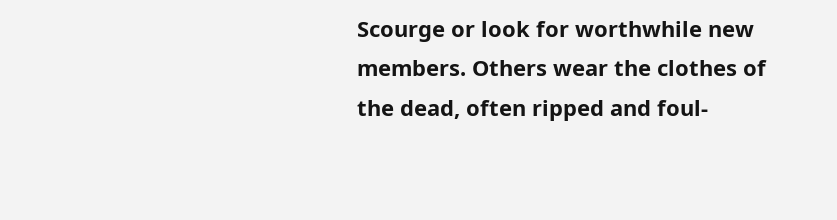Scourge or look for worthwhile new members. Others wear the clothes of the dead, often ripped and foul-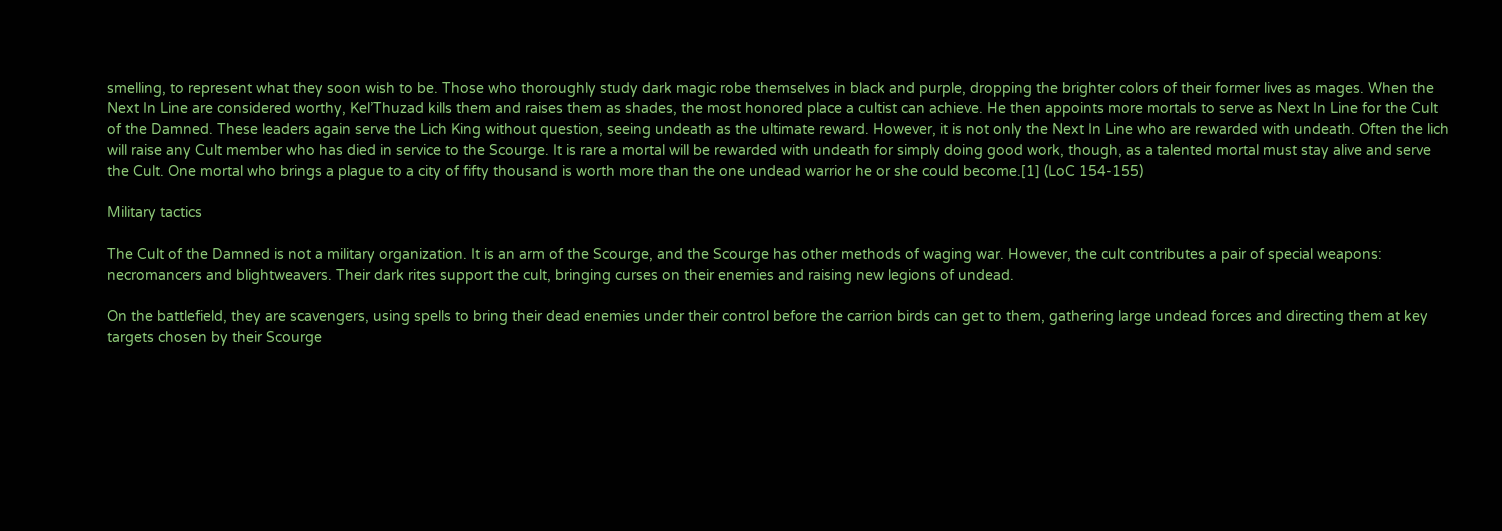smelling, to represent what they soon wish to be. Those who thoroughly study dark magic robe themselves in black and purple, dropping the brighter colors of their former lives as mages. When the Next In Line are considered worthy, Kel’Thuzad kills them and raises them as shades, the most honored place a cultist can achieve. He then appoints more mortals to serve as Next In Line for the Cult of the Damned. These leaders again serve the Lich King without question, seeing undeath as the ultimate reward. However, it is not only the Next In Line who are rewarded with undeath. Often the lich will raise any Cult member who has died in service to the Scourge. It is rare a mortal will be rewarded with undeath for simply doing good work, though, as a talented mortal must stay alive and serve the Cult. One mortal who brings a plague to a city of fifty thousand is worth more than the one undead warrior he or she could become.[1] (LoC 154-155)

Military tactics

The Cult of the Damned is not a military organization. It is an arm of the Scourge, and the Scourge has other methods of waging war. However, the cult contributes a pair of special weapons: necromancers and blightweavers. Their dark rites support the cult, bringing curses on their enemies and raising new legions of undead.

On the battlefield, they are scavengers, using spells to bring their dead enemies under their control before the carrion birds can get to them, gathering large undead forces and directing them at key targets chosen by their Scourge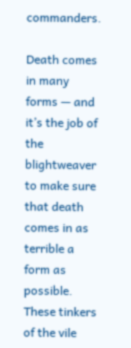commanders.

Death comes in many forms — and it’s the job of the blightweaver to make sure that death comes in as terrible a form as possible. These tinkers of the vile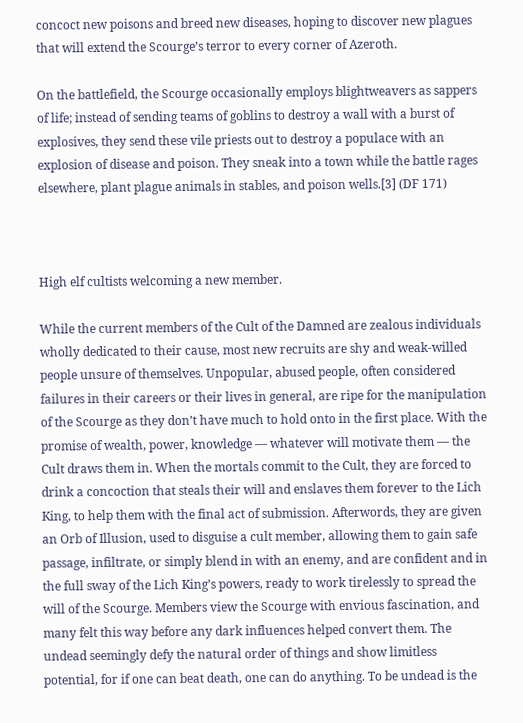concoct new poisons and breed new diseases, hoping to discover new plagues that will extend the Scourge’s terror to every corner of Azeroth.

On the battlefield, the Scourge occasionally employs blightweavers as sappers of life; instead of sending teams of goblins to destroy a wall with a burst of explosives, they send these vile priests out to destroy a populace with an explosion of disease and poison. They sneak into a town while the battle rages elsewhere, plant plague animals in stables, and poison wells.[3] (DF 171)



High elf cultists welcoming a new member.

While the current members of the Cult of the Damned are zealous individuals wholly dedicated to their cause, most new recruits are shy and weak-willed people unsure of themselves. Unpopular, abused people, often considered failures in their careers or their lives in general, are ripe for the manipulation of the Scourge as they don’t have much to hold onto in the first place. With the promise of wealth, power, knowledge — whatever will motivate them — the Cult draws them in. When the mortals commit to the Cult, they are forced to drink a concoction that steals their will and enslaves them forever to the Lich King, to help them with the final act of submission. Afterwords, they are given an Orb of Illusion, used to disguise a cult member, allowing them to gain safe passage, infiltrate, or simply blend in with an enemy, and are confident and in the full sway of the Lich King’s powers, ready to work tirelessly to spread the will of the Scourge. Members view the Scourge with envious fascination, and many felt this way before any dark influences helped convert them. The undead seemingly defy the natural order of things and show limitless potential, for if one can beat death, one can do anything. To be undead is the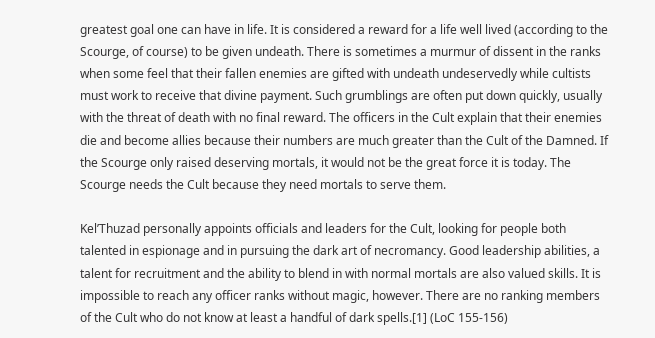greatest goal one can have in life. It is considered a reward for a life well lived (according to the Scourge, of course) to be given undeath. There is sometimes a murmur of dissent in the ranks when some feel that their fallen enemies are gifted with undeath undeservedly while cultists must work to receive that divine payment. Such grumblings are often put down quickly, usually with the threat of death with no final reward. The officers in the Cult explain that their enemies die and become allies because their numbers are much greater than the Cult of the Damned. If the Scourge only raised deserving mortals, it would not be the great force it is today. The Scourge needs the Cult because they need mortals to serve them.

Kel’Thuzad personally appoints officials and leaders for the Cult, looking for people both talented in espionage and in pursuing the dark art of necromancy. Good leadership abilities, a talent for recruitment and the ability to blend in with normal mortals are also valued skills. It is impossible to reach any officer ranks without magic, however. There are no ranking members of the Cult who do not know at least a handful of dark spells.[1] (LoC 155-156)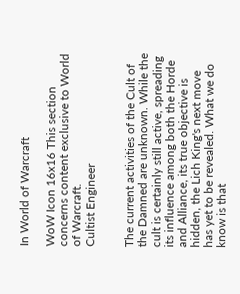In World of Warcraft

WoW Icon 16x16 This section concerns content exclusive to World of Warcraft.
Cultist Engineer


The current activities of the Cult of the Damned are unknown. While the cult is certainly still active, spreading its influence among both the Horde and Alliance, its true objective is hidden, the Lich King's next move has yet to be revealed. What we do know is that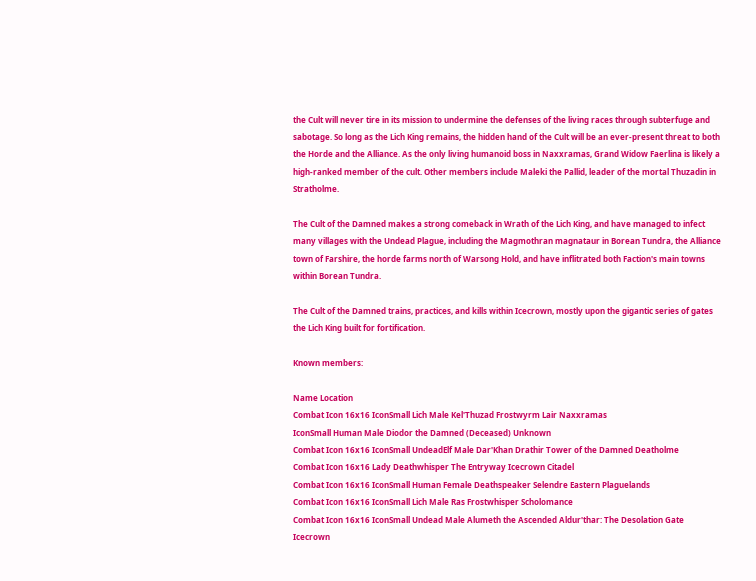the Cult will never tire in its mission to undermine the defenses of the living races through subterfuge and sabotage. So long as the Lich King remains, the hidden hand of the Cult will be an ever-present threat to both the Horde and the Alliance. As the only living humanoid boss in Naxxramas, Grand Widow Faerlina is likely a high-ranked member of the cult. Other members include Maleki the Pallid, leader of the mortal Thuzadin in Stratholme.

The Cult of the Damned makes a strong comeback in Wrath of the Lich King, and have managed to infect many villages with the Undead Plague, including the Magmothran magnataur in Borean Tundra, the Alliance town of Farshire, the horde farms north of Warsong Hold, and have inflitrated both Faction's main towns within Borean Tundra.

The Cult of the Damned trains, practices, and kills within Icecrown, mostly upon the gigantic series of gates the Lich King built for fortification.

Known members:

Name Location
Combat Icon 16x16 IconSmall Lich Male Kel'Thuzad Frostwyrm Lair Naxxramas
IconSmall Human Male Diodor the Damned (Deceased) Unknown
Combat Icon 16x16 IconSmall UndeadElf Male Dar'Khan Drathir Tower of the Damned Deatholme
Combat Icon 16x16 Lady Deathwhisper The Entryway Icecrown Citadel
Combat Icon 16x16 IconSmall Human Female Deathspeaker Selendre Eastern Plaguelands
Combat Icon 16x16 IconSmall Lich Male Ras Frostwhisper Scholomance
Combat Icon 16x16 IconSmall Undead Male Alumeth the Ascended Aldur'thar: The Desolation Gate Icecrown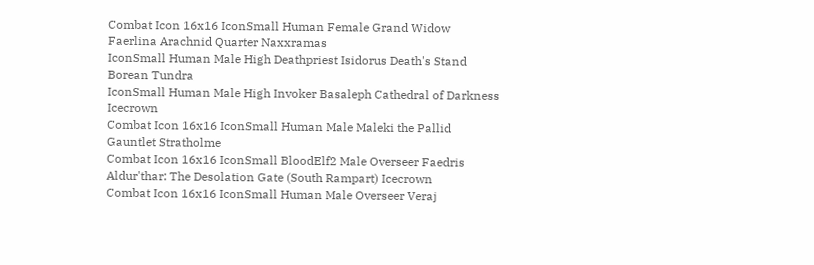Combat Icon 16x16 IconSmall Human Female Grand Widow Faerlina Arachnid Quarter Naxxramas
IconSmall Human Male High Deathpriest Isidorus Death's Stand Borean Tundra
IconSmall Human Male High Invoker Basaleph Cathedral of Darkness Icecrown
Combat Icon 16x16 IconSmall Human Male Maleki the Pallid Gauntlet Stratholme
Combat Icon 16x16 IconSmall BloodElf2 Male Overseer Faedris Aldur'thar: The Desolation Gate (South Rampart) Icecrown
Combat Icon 16x16 IconSmall Human Male Overseer Veraj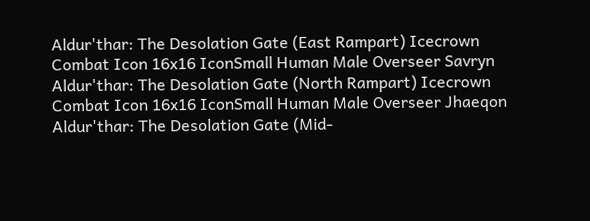Aldur'thar: The Desolation Gate (East Rampart) Icecrown
Combat Icon 16x16 IconSmall Human Male Overseer Savryn Aldur'thar: The Desolation Gate (North Rampart) Icecrown
Combat Icon 16x16 IconSmall Human Male Overseer Jhaeqon Aldur'thar: The Desolation Gate (Mid-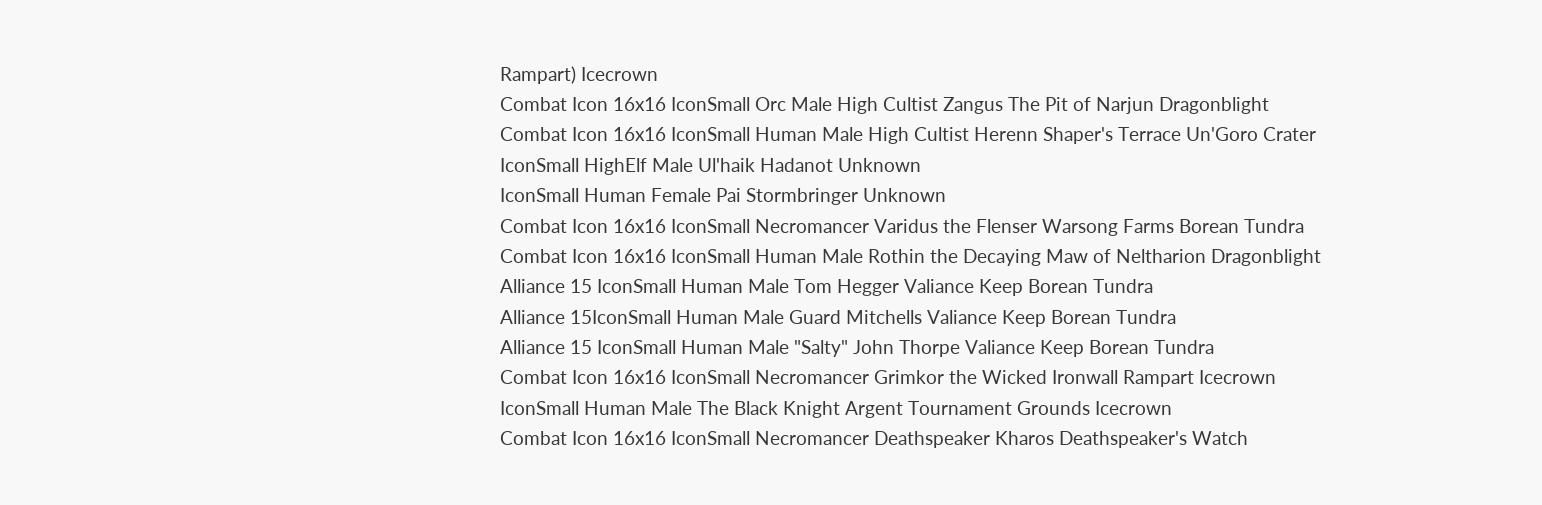Rampart) Icecrown
Combat Icon 16x16 IconSmall Orc Male High Cultist Zangus The Pit of Narjun Dragonblight
Combat Icon 16x16 IconSmall Human Male High Cultist Herenn Shaper's Terrace Un'Goro Crater
IconSmall HighElf Male Ul'haik Hadanot Unknown
IconSmall Human Female Pai Stormbringer Unknown
Combat Icon 16x16 IconSmall Necromancer Varidus the Flenser Warsong Farms Borean Tundra
Combat Icon 16x16 IconSmall Human Male Rothin the Decaying Maw of Neltharion Dragonblight
Alliance 15 IconSmall Human Male Tom Hegger Valiance Keep Borean Tundra
Alliance 15IconSmall Human Male Guard Mitchells Valiance Keep Borean Tundra
Alliance 15 IconSmall Human Male "Salty" John Thorpe Valiance Keep Borean Tundra
Combat Icon 16x16 IconSmall Necromancer Grimkor the Wicked Ironwall Rampart Icecrown
IconSmall Human Male The Black Knight Argent Tournament Grounds Icecrown
Combat Icon 16x16 IconSmall Necromancer Deathspeaker Kharos Deathspeaker's Watch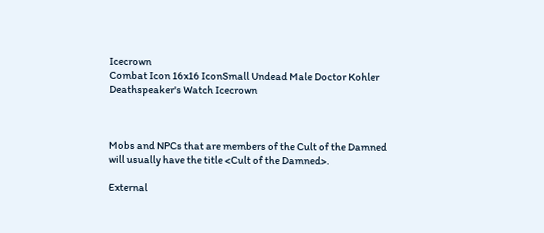Icecrown
Combat Icon 16x16 IconSmall Undead Male Doctor Kohler Deathspeaker's Watch Icecrown



Mobs and NPCs that are members of the Cult of the Damned will usually have the title <Cult of the Damned>.

External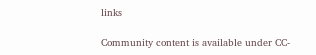links

Community content is available under CC-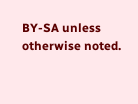BY-SA unless otherwise noted.